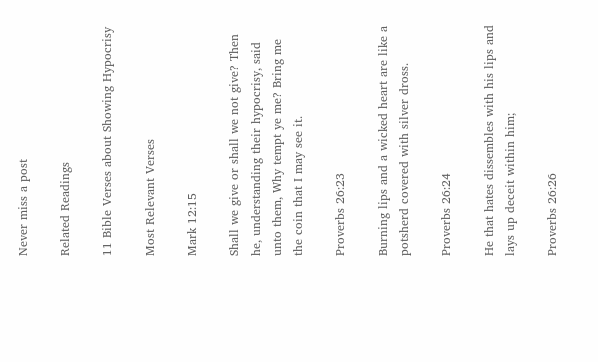Never miss a post

Related Readings

11 Bible Verses about Showing Hypocrisy

Most Relevant Verses

Mark 12:15

Shall we give or shall we not give? Then he, understanding their hypocrisy, said unto them, Why tempt ye me? Bring me the coin that I may see it.

Proverbs 26:23

Burning lips and a wicked heart are like a potsherd covered with silver dross.

Proverbs 26:24

He that hates dissembles with his lips and lays up deceit within him;

Proverbs 26:26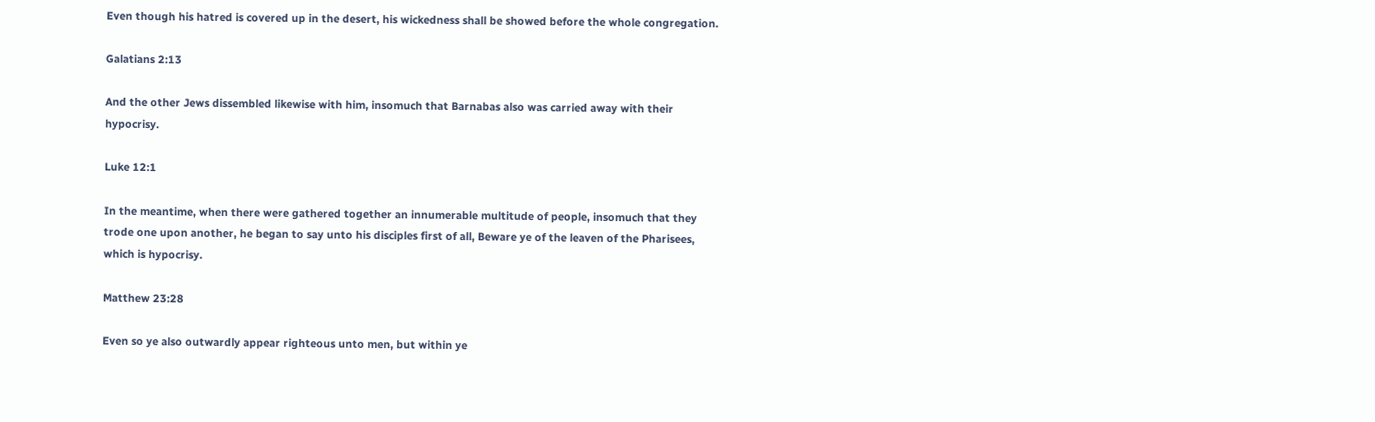Even though his hatred is covered up in the desert, his wickedness shall be showed before the whole congregation.

Galatians 2:13

And the other Jews dissembled likewise with him, insomuch that Barnabas also was carried away with their hypocrisy.

Luke 12:1

In the meantime, when there were gathered together an innumerable multitude of people, insomuch that they trode one upon another, he began to say unto his disciples first of all, Beware ye of the leaven of the Pharisees, which is hypocrisy.

Matthew 23:28

Even so ye also outwardly appear righteous unto men, but within ye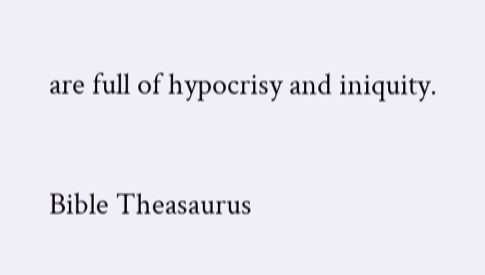are full of hypocrisy and iniquity.

Bible Theasaurus